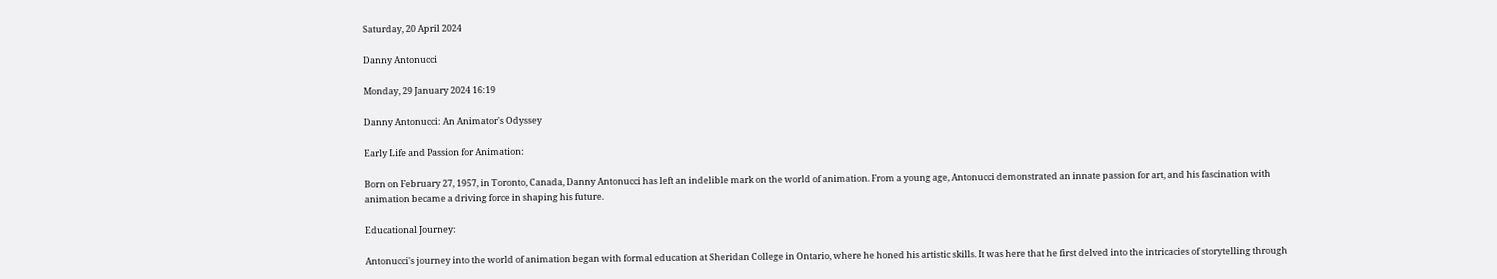Saturday, 20 April 2024

Danny Antonucci

Monday, 29 January 2024 16:19

Danny Antonucci: An Animator's Odyssey

Early Life and Passion for Animation:

Born on February 27, 1957, in Toronto, Canada, Danny Antonucci has left an indelible mark on the world of animation. From a young age, Antonucci demonstrated an innate passion for art, and his fascination with animation became a driving force in shaping his future.

Educational Journey:

Antonucci's journey into the world of animation began with formal education at Sheridan College in Ontario, where he honed his artistic skills. It was here that he first delved into the intricacies of storytelling through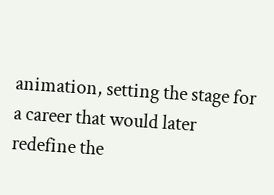animation, setting the stage for a career that would later redefine the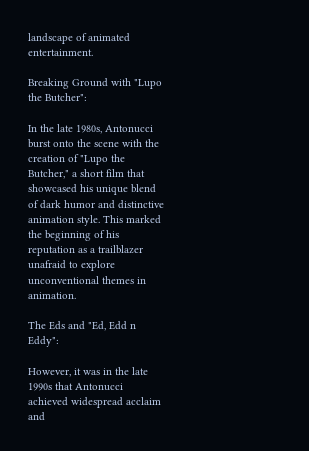landscape of animated entertainment.

Breaking Ground with "Lupo the Butcher":

In the late 1980s, Antonucci burst onto the scene with the creation of "Lupo the Butcher," a short film that showcased his unique blend of dark humor and distinctive animation style. This marked the beginning of his reputation as a trailblazer unafraid to explore unconventional themes in animation.

The Eds and "Ed, Edd n Eddy":

However, it was in the late 1990s that Antonucci achieved widespread acclaim and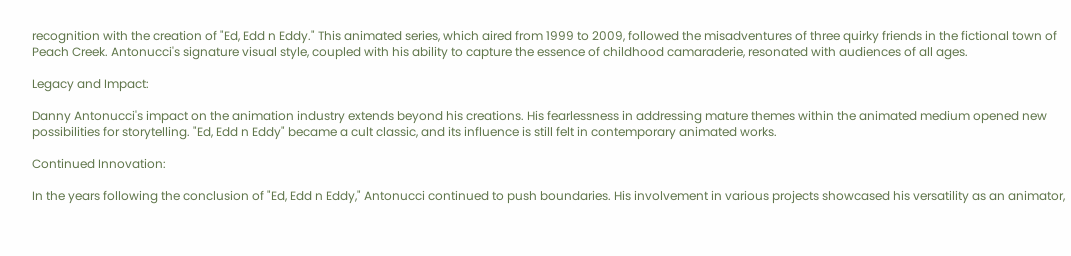recognition with the creation of "Ed, Edd n Eddy." This animated series, which aired from 1999 to 2009, followed the misadventures of three quirky friends in the fictional town of Peach Creek. Antonucci's signature visual style, coupled with his ability to capture the essence of childhood camaraderie, resonated with audiences of all ages.

Legacy and Impact:

Danny Antonucci's impact on the animation industry extends beyond his creations. His fearlessness in addressing mature themes within the animated medium opened new possibilities for storytelling. "Ed, Edd n Eddy" became a cult classic, and its influence is still felt in contemporary animated works.

Continued Innovation:

In the years following the conclusion of "Ed, Edd n Eddy," Antonucci continued to push boundaries. His involvement in various projects showcased his versatility as an animator,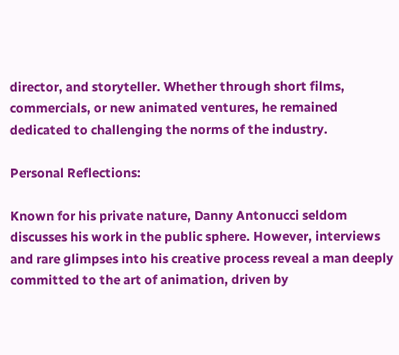director, and storyteller. Whether through short films, commercials, or new animated ventures, he remained dedicated to challenging the norms of the industry.

Personal Reflections:

Known for his private nature, Danny Antonucci seldom discusses his work in the public sphere. However, interviews and rare glimpses into his creative process reveal a man deeply committed to the art of animation, driven by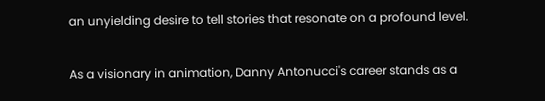an unyielding desire to tell stories that resonate on a profound level.

As a visionary in animation, Danny Antonucci's career stands as a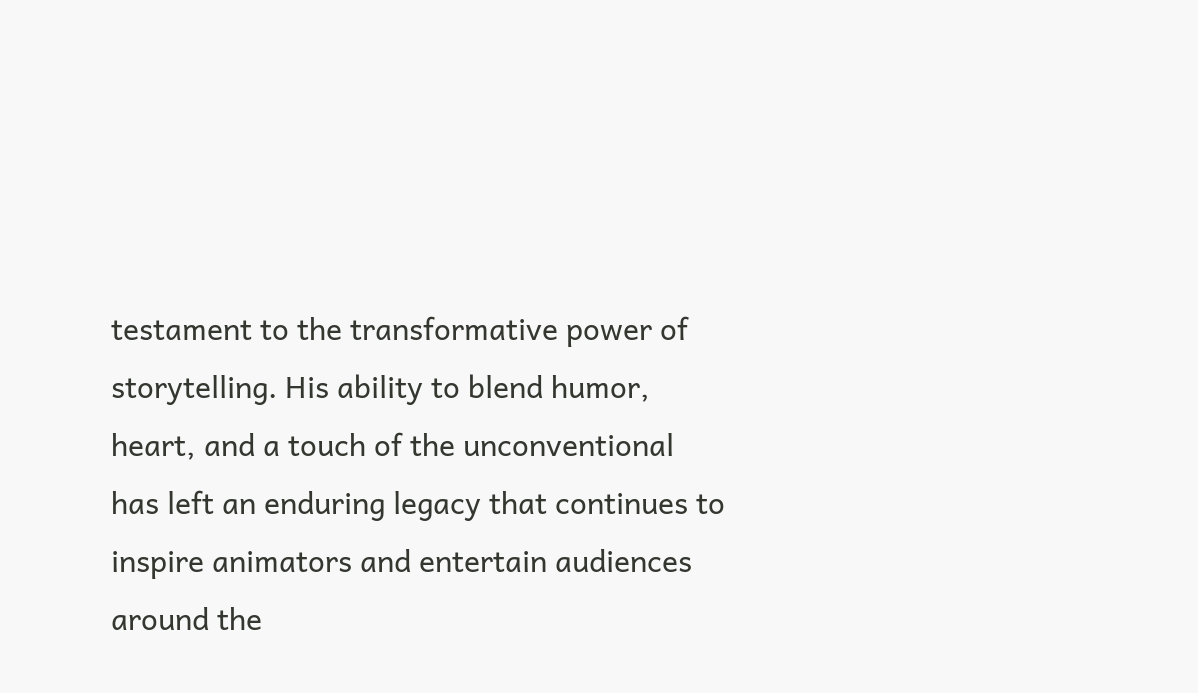testament to the transformative power of storytelling. His ability to blend humor, heart, and a touch of the unconventional has left an enduring legacy that continues to inspire animators and entertain audiences around the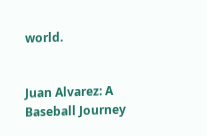world.


Juan Alvarez: A Baseball Journey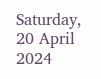Saturday, 20 April 2024